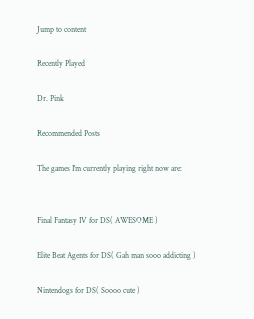Jump to content

Recently Played

Dr. Pink

Recommended Posts

The games I'm currently playing right now are:


Final Fantasy IV for DS( AWESOME )

Elite Beat Agents for DS( Gah man sooo addicting )

Nintendogs for DS( Soooo cute )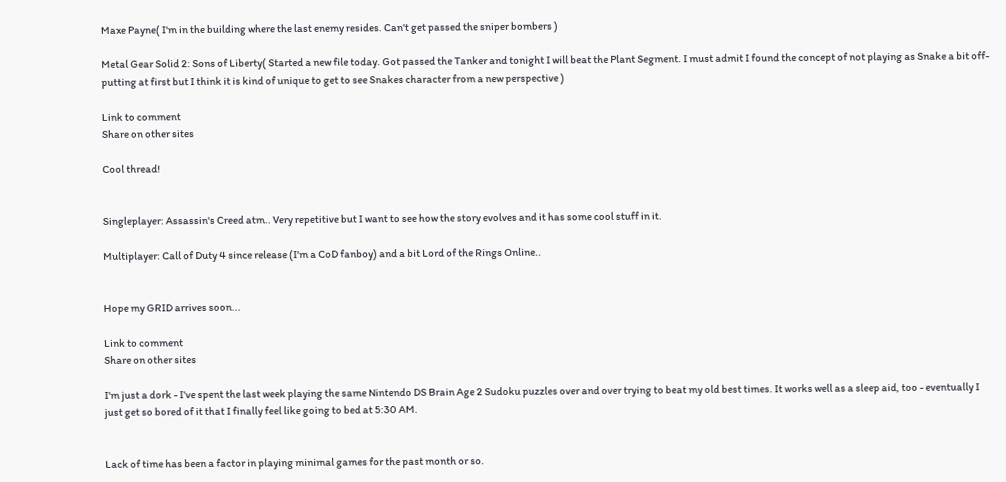Maxe Payne( I'm in the building where the last enemy resides. Can't get passed the sniper bombers )

Metal Gear Solid 2: Sons of Liberty( Started a new file today. Got passed the Tanker and tonight I will beat the Plant Segment. I must admit I found the concept of not playing as Snake a bit off-putting at first but I think it is kind of unique to get to see Snakes character from a new perspective )

Link to comment
Share on other sites

Cool thread!


Singleplayer: Assassin's Creed atm.. Very repetitive but I want to see how the story evolves and it has some cool stuff in it.

Multiplayer: Call of Duty 4 since release (I'm a CoD fanboy) and a bit Lord of the Rings Online..


Hope my GRID arrives soon...

Link to comment
Share on other sites

I'm just a dork - I've spent the last week playing the same Nintendo DS Brain Age 2 Sudoku puzzles over and over trying to beat my old best times. It works well as a sleep aid, too - eventually I just get so bored of it that I finally feel like going to bed at 5:30 AM.


Lack of time has been a factor in playing minimal games for the past month or so.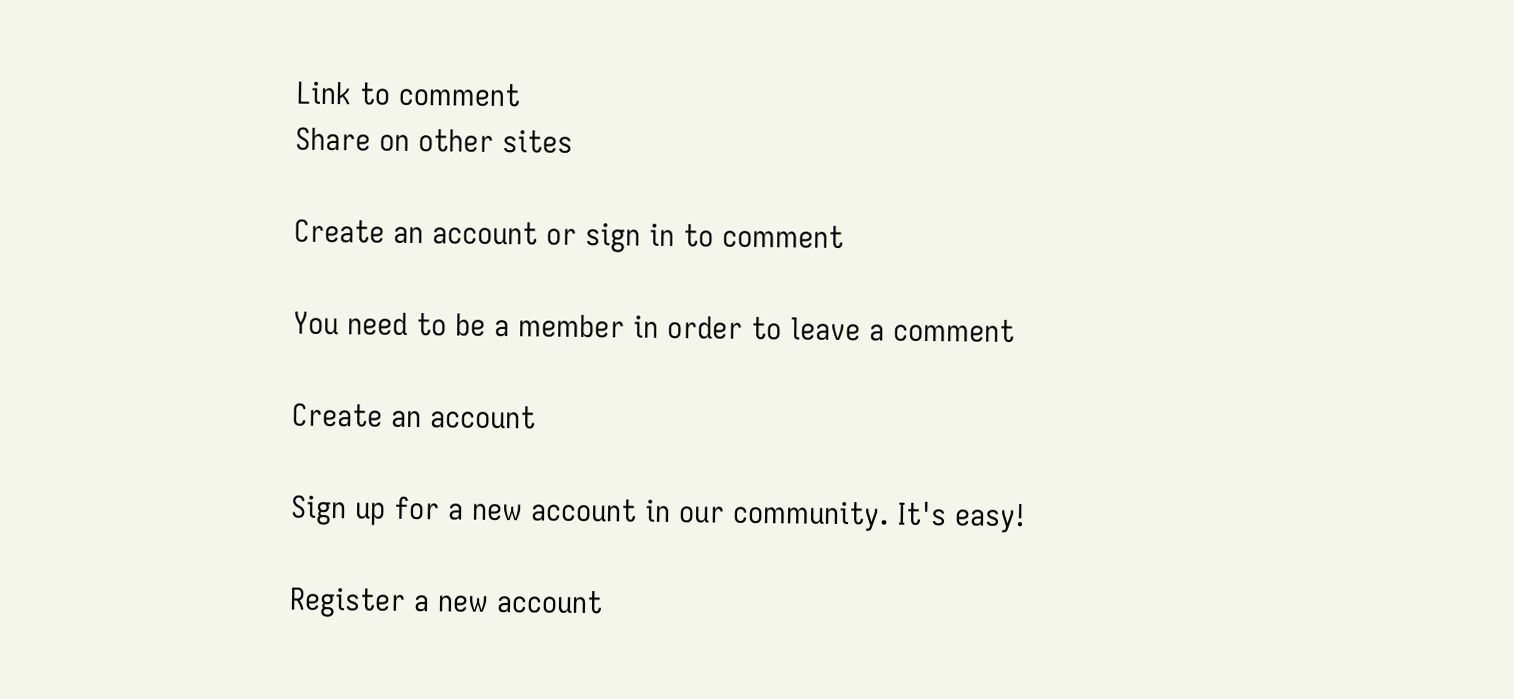Link to comment
Share on other sites

Create an account or sign in to comment

You need to be a member in order to leave a comment

Create an account

Sign up for a new account in our community. It's easy!

Register a new account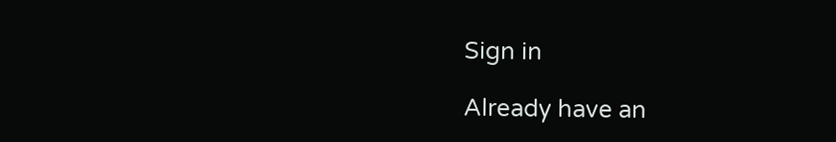Sign in

Already have an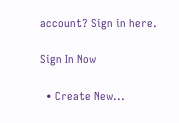account? Sign in here.

Sign In Now

  • Create New...